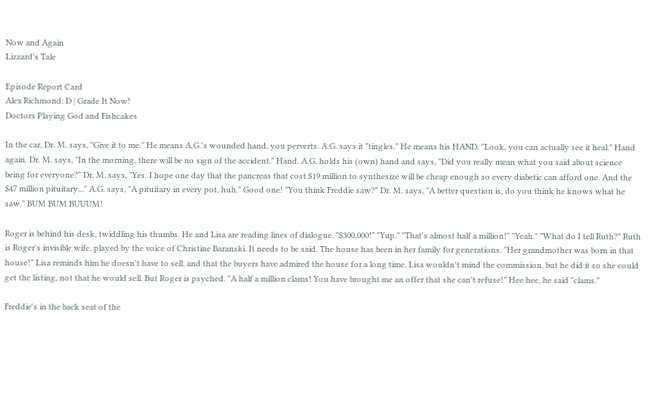Now and Again
Lizzard's Tale

Episode Report Card
Alex Richmond: D | Grade It Now!
Doctors Playing God and Fishcakes

In the car, Dr. M. says, "Give it to me." He means A.G.'s wounded hand, you perverts. A.G. says it "tingles." He means his HAND. "Look, you can actually see it heal." Hand again. Dr. M. says, "In the morning, there will be no sign of the accident." Hand. A.G. holds his (own) hand and says, "Did you really mean what you said about science being for everyone?" Dr. M. says, "Yes. I hope one day that the pancreas that cost $19 million to synthesize will be cheap enough so every diabetic can afford one. And the $47 million pituitary..." A.G. says, "A pituitary in every pot, huh." Good one! "You think Freddie saw?" Dr. M. says, "A better question is, do you think he knows what he saw." BUM BUM BUUUM!

Roger is behind his desk, twiddling his thumbs. He and Lisa are reading lines of dialogue. "$300,000!" "Yup." "That's almost half a million!" "Yeah." "What do I tell Ruth?" Ruth is Roger's invisible wife, played by the voice of Christine Baranski. It needs to be said. The house has been in her family for generations. "Her grandmother was born in that house!" Lisa reminds him he doesn't have to sell, and that the buyers have admired the house for a long time. Lisa wouldn't mind the commission, but he did it so she could get the listing, not that he would sell. But Roger is psyched. "A half a million clams! You have brought me an offer that she can't refuse!" Hee hee, he said "clams."

Freddie's in the back seat of the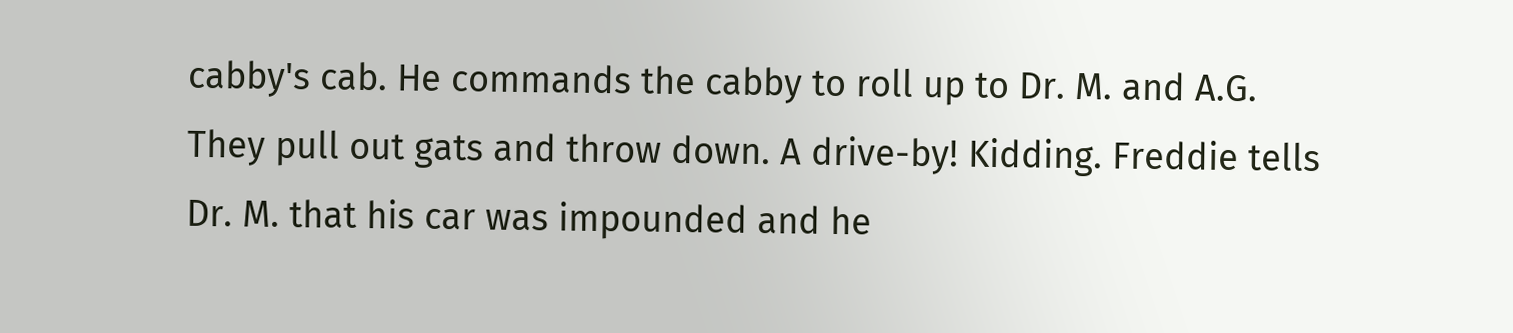cabby's cab. He commands the cabby to roll up to Dr. M. and A.G. They pull out gats and throw down. A drive-by! Kidding. Freddie tells Dr. M. that his car was impounded and he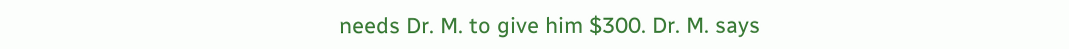needs Dr. M. to give him $300. Dr. M. says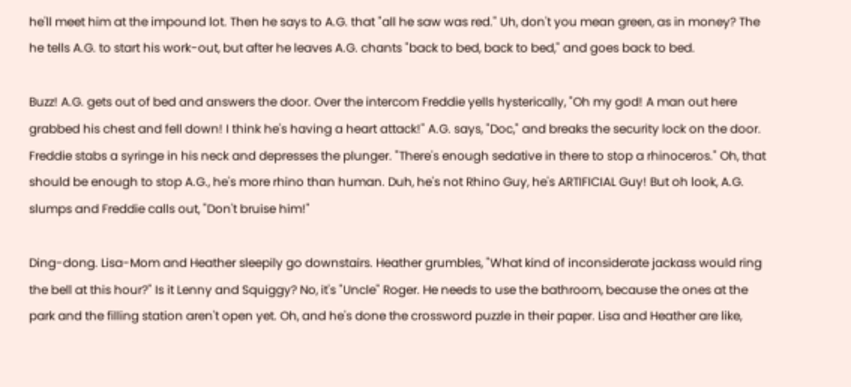he'll meet him at the impound lot. Then he says to A.G. that "all he saw was red." Uh, don't you mean green, as in money? The he tells A.G. to start his work-out, but after he leaves A.G. chants "back to bed, back to bed," and goes back to bed.

Buzz! A.G. gets out of bed and answers the door. Over the intercom Freddie yells hysterically, "Oh my god! A man out here grabbed his chest and fell down! I think he's having a heart attack!" A.G. says, "Doc," and breaks the security lock on the door. Freddie stabs a syringe in his neck and depresses the plunger. "There's enough sedative in there to stop a rhinoceros." Oh, that should be enough to stop A.G., he's more rhino than human. Duh, he's not Rhino Guy, he's ARTIFICIAL Guy! But oh look, A.G. slumps and Freddie calls out, "Don't bruise him!"

Ding-dong. Lisa-Mom and Heather sleepily go downstairs. Heather grumbles, "What kind of inconsiderate jackass would ring the bell at this hour?" Is it Lenny and Squiggy? No, it's "Uncle" Roger. He needs to use the bathroom, because the ones at the park and the filling station aren't open yet. Oh, and he's done the crossword puzzle in their paper. Lisa and Heather are like,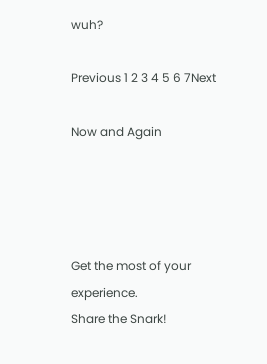wuh?

Previous 1 2 3 4 5 6 7Next

Now and Again




Get the most of your experience.
Share the Snark!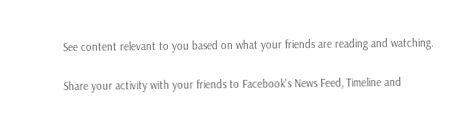See content relevant to you based on what your friends are reading and watching.

Share your activity with your friends to Facebook's News Feed, Timeline and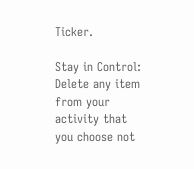Ticker.

Stay in Control: Delete any item from your activity that you choose not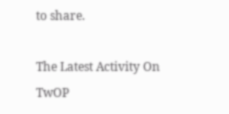to share.

The Latest Activity On TwOP